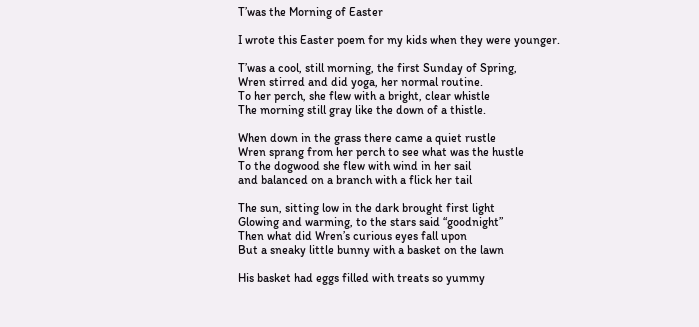T’was the Morning of Easter

I wrote this Easter poem for my kids when they were younger.

T’was a cool, still morning, the first Sunday of Spring,
Wren stirred and did yoga, her normal routine.
To her perch, she flew with a bright, clear whistle
The morning still gray like the down of a thistle.

When down in the grass there came a quiet rustle
Wren sprang from her perch to see what was the hustle
To the dogwood she flew with wind in her sail
and balanced on a branch with a flick her tail

The sun, sitting low in the dark brought first light
Glowing and warming, to the stars said “goodnight”
Then what did Wren’s curious eyes fall upon
But a sneaky little bunny with a basket on the lawn

His basket had eggs filled with treats so yummy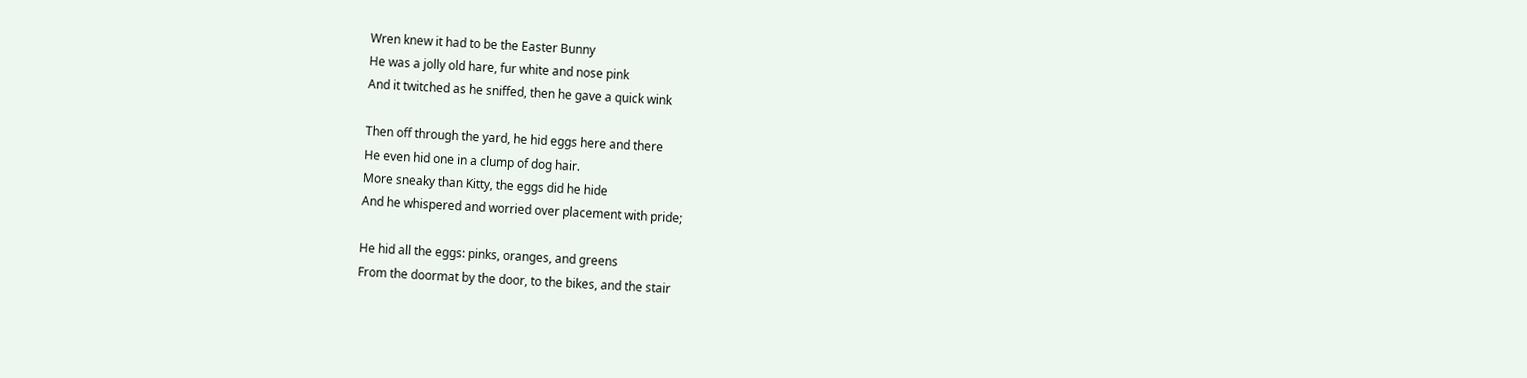Wren knew it had to be the Easter Bunny
He was a jolly old hare, fur white and nose pink
And it twitched as he sniffed, then he gave a quick wink

Then off through the yard, he hid eggs here and there
He even hid one in a clump of dog hair.
More sneaky than Kitty, the eggs did he hide
And he whispered and worried over placement with pride;

He hid all the eggs: pinks, oranges, and greens
From the doormat by the door, to the bikes, and the stair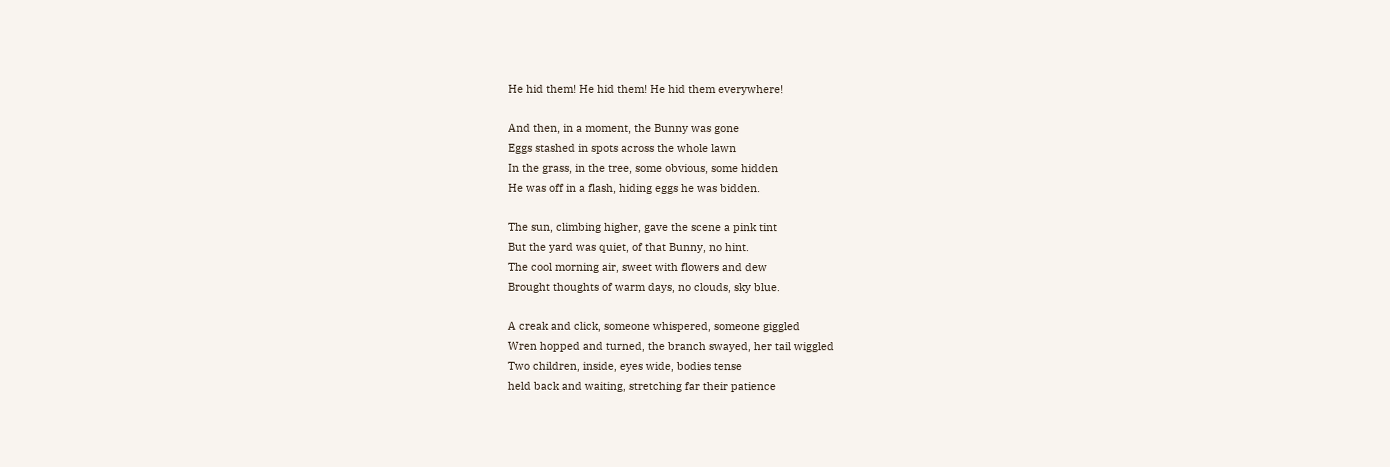He hid them! He hid them! He hid them everywhere!

And then, in a moment, the Bunny was gone
Eggs stashed in spots across the whole lawn
In the grass, in the tree, some obvious, some hidden
He was off in a flash, hiding eggs he was bidden.

The sun, climbing higher, gave the scene a pink tint
But the yard was quiet, of that Bunny, no hint.
The cool morning air, sweet with flowers and dew
Brought thoughts of warm days, no clouds, sky blue.

A creak and click, someone whispered, someone giggled
Wren hopped and turned, the branch swayed, her tail wiggled
Two children, inside, eyes wide, bodies tense
held back and waiting, stretching far their patience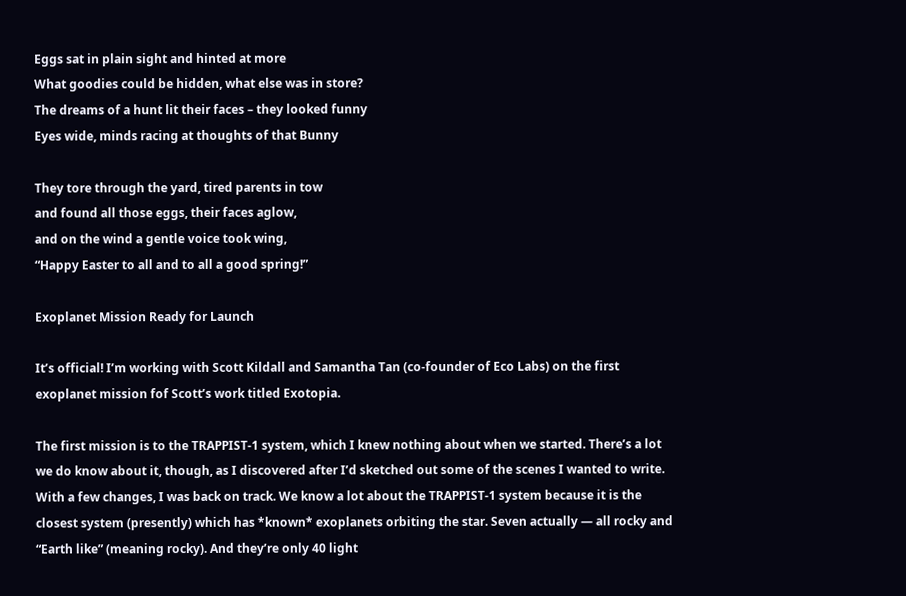Eggs sat in plain sight and hinted at more
What goodies could be hidden, what else was in store?
The dreams of a hunt lit their faces – they looked funny
Eyes wide, minds racing at thoughts of that Bunny

They tore through the yard, tired parents in tow
and found all those eggs, their faces aglow,
and on the wind a gentle voice took wing,
“Happy Easter to all and to all a good spring!”

Exoplanet Mission Ready for Launch

It’s official! I’m working with Scott Kildall and Samantha Tan (co-founder of Eco Labs) on the first exoplanet mission fof Scott’s work titled Exotopia.

The first mission is to the TRAPPIST-1 system, which I knew nothing about when we started. There’s a lot we do know about it, though, as I discovered after I’d sketched out some of the scenes I wanted to write. With a few changes, I was back on track. We know a lot about the TRAPPIST-1 system because it is the closest system (presently) which has *known* exoplanets orbiting the star. Seven actually — all rocky and “Earth like” (meaning rocky). And they’re only 40 light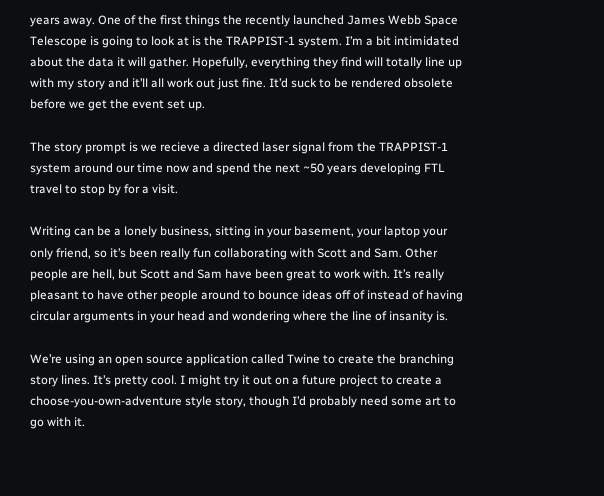years away. One of the first things the recently launched James Webb Space Telescope is going to look at is the TRAPPIST-1 system. I’m a bit intimidated about the data it will gather. Hopefully, everything they find will totally line up with my story and it’ll all work out just fine. It’d suck to be rendered obsolete before we get the event set up.

The story prompt is we recieve a directed laser signal from the TRAPPIST-1 system around our time now and spend the next ~50 years developing FTL travel to stop by for a visit.

Writing can be a lonely business, sitting in your basement, your laptop your only friend, so it’s been really fun collaborating with Scott and Sam. Other people are hell, but Scott and Sam have been great to work with. It’s really pleasant to have other people around to bounce ideas off of instead of having circular arguments in your head and wondering where the line of insanity is.

We’re using an open source application called Twine to create the branching story lines. It’s pretty cool. I might try it out on a future project to create a choose-you-own-adventure style story, though I’d probably need some art to go with it.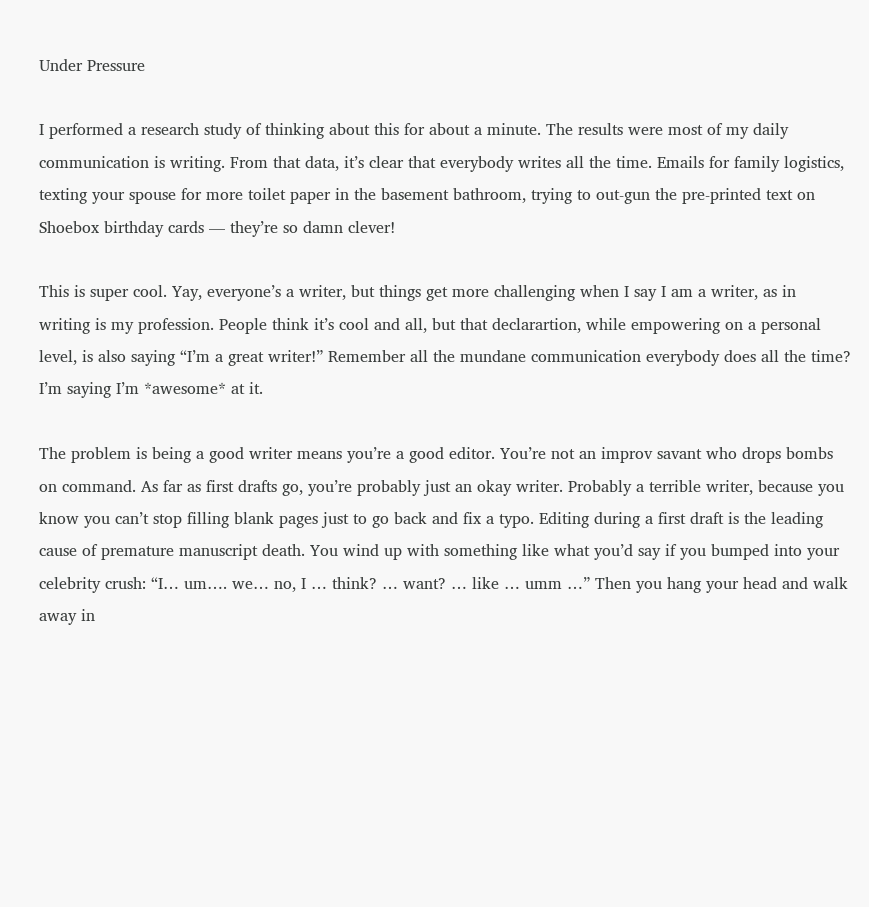Under Pressure

I performed a research study of thinking about this for about a minute. The results were most of my daily communication is writing. From that data, it’s clear that everybody writes all the time. Emails for family logistics, texting your spouse for more toilet paper in the basement bathroom, trying to out-gun the pre-printed text on Shoebox birthday cards — they’re so damn clever!

This is super cool. Yay, everyone’s a writer, but things get more challenging when I say I am a writer, as in writing is my profession. People think it’s cool and all, but that declarartion, while empowering on a personal level, is also saying “I’m a great writer!” Remember all the mundane communication everybody does all the time? I’m saying I’m *awesome* at it.

The problem is being a good writer means you’re a good editor. You’re not an improv savant who drops bombs on command. As far as first drafts go, you’re probably just an okay writer. Probably a terrible writer, because you know you can’t stop filling blank pages just to go back and fix a typo. Editing during a first draft is the leading cause of premature manuscript death. You wind up with something like what you’d say if you bumped into your celebrity crush: “I… um…. we… no, I … think? … want? … like … umm …” Then you hang your head and walk away in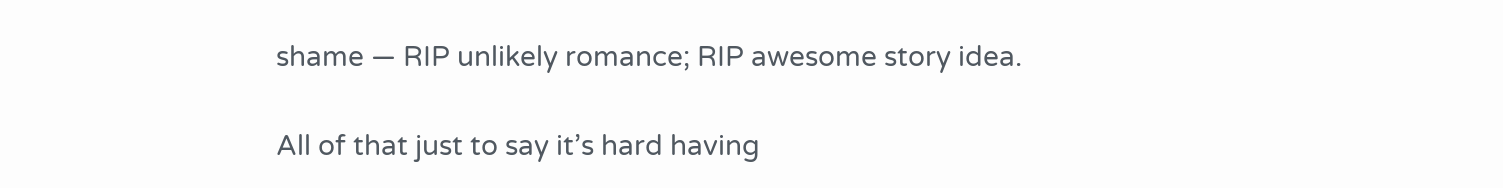shame — RIP unlikely romance; RIP awesome story idea.

All of that just to say it’s hard having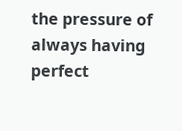the pressure of always having perfect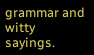grammar and witty sayings.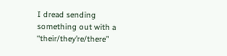I dread sending something out with a “their/they’re/there”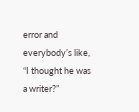error and everybody’s like, “I thought he was a writer?”